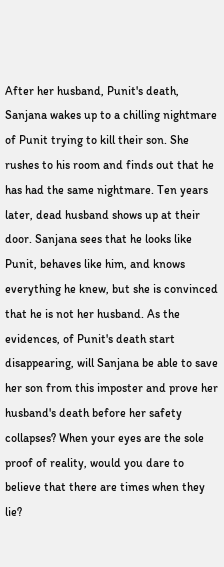After her husband, Punit's death, Sanjana wakes up to a chilling nightmare of Punit trying to kill their son. She rushes to his room and finds out that he has had the same nightmare. Ten years later, dead husband shows up at their door. Sanjana sees that he looks like Punit, behaves like him, and knows everything he knew, but she is convinced that he is not her husband. As the evidences, of Punit's death start disappearing, will Sanjana be able to save her son from this imposter and prove her husband's death before her safety collapses? When your eyes are the sole proof of reality, would you dare to believe that there are times when they lie?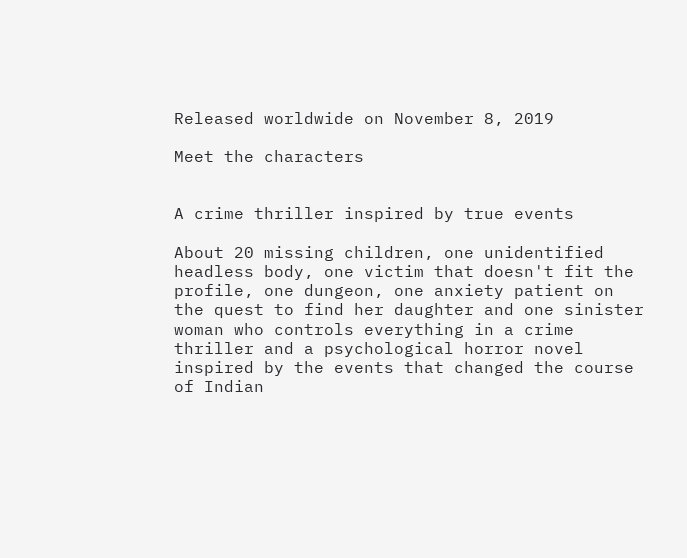Released worldwide on November 8, 2019

Meet the characters


A crime thriller inspired by true events

About 20 missing children, one unidentified headless body, one victim that doesn't fit the profile, one dungeon, one anxiety patient on the quest to find her daughter and one sinister woman who controls everything in a crime thriller and a psychological horror novel inspired by the events that changed the course of Indian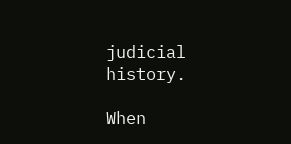judicial history.

When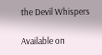the Devil Whispers

Available on